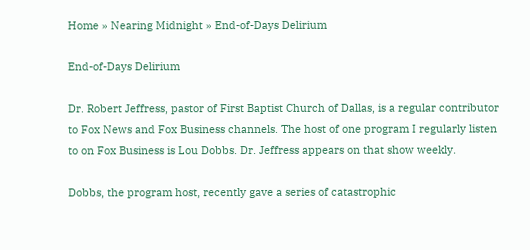Home » Nearing Midnight » End-of-Days Delirium

End-of-Days Delirium

Dr. Robert Jeffress, pastor of First Baptist Church of Dallas, is a regular contributor to Fox News and Fox Business channels. The host of one program I regularly listen to on Fox Business is Lou Dobbs. Dr. Jeffress appears on that show weekly.

Dobbs, the program host, recently gave a series of catastrophic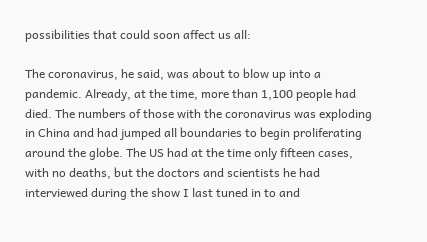possibilities that could soon affect us all:

The coronavirus, he said, was about to blow up into a pandemic. Already, at the time, more than 1,100 people had died. The numbers of those with the coronavirus was exploding in China and had jumped all boundaries to begin proliferating around the globe. The US had at the time only fifteen cases, with no deaths, but the doctors and scientists he had interviewed during the show I last tuned in to and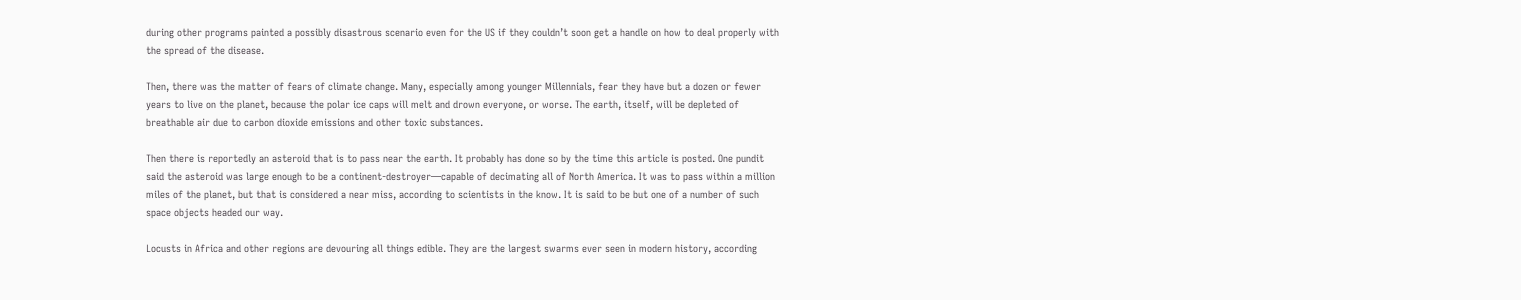during other programs painted a possibly disastrous scenario even for the US if they couldn’t soon get a handle on how to deal properly with the spread of the disease.

Then, there was the matter of fears of climate change. Many, especially among younger Millennials, fear they have but a dozen or fewer years to live on the planet, because the polar ice caps will melt and drown everyone, or worse. The earth, itself, will be depleted of breathable air due to carbon dioxide emissions and other toxic substances.

Then there is reportedly an asteroid that is to pass near the earth. It probably has done so by the time this article is posted. One pundit said the asteroid was large enough to be a continent-destroyer—capable of decimating all of North America. It was to pass within a million miles of the planet, but that is considered a near miss, according to scientists in the know. It is said to be but one of a number of such space objects headed our way.

Locusts in Africa and other regions are devouring all things edible. They are the largest swarms ever seen in modern history, according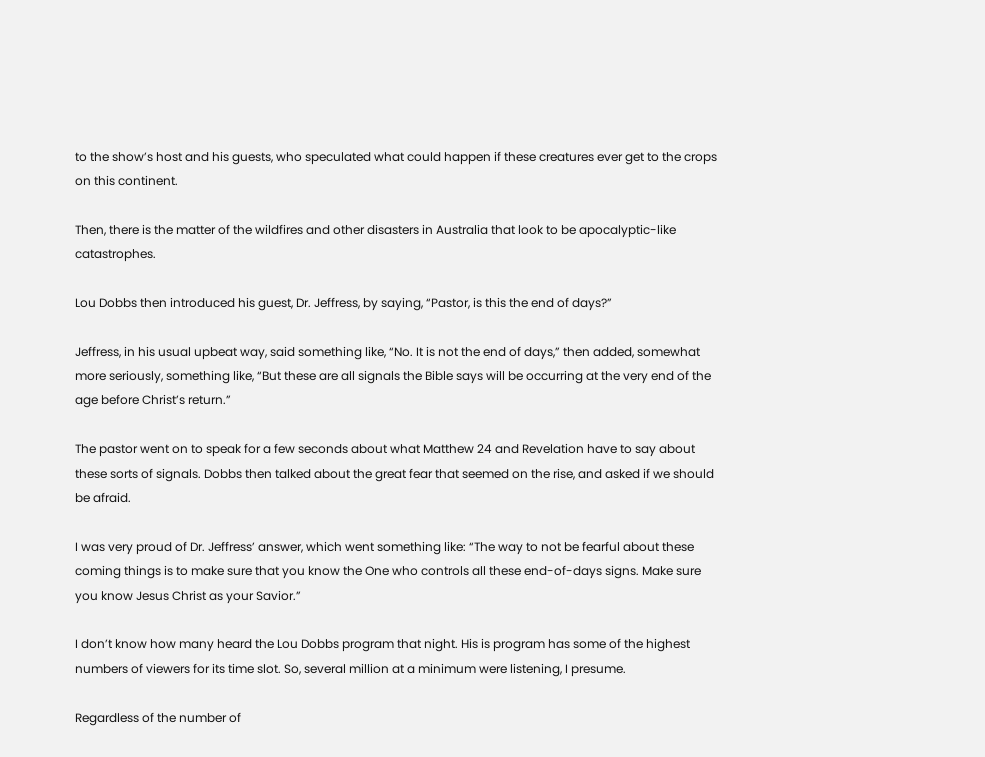to the show’s host and his guests, who speculated what could happen if these creatures ever get to the crops on this continent.

Then, there is the matter of the wildfires and other disasters in Australia that look to be apocalyptic-like catastrophes.

Lou Dobbs then introduced his guest, Dr. Jeffress, by saying, “Pastor, is this the end of days?”

Jeffress, in his usual upbeat way, said something like, “No. It is not the end of days,” then added, somewhat more seriously, something like, “But these are all signals the Bible says will be occurring at the very end of the age before Christ’s return.”

The pastor went on to speak for a few seconds about what Matthew 24 and Revelation have to say about these sorts of signals. Dobbs then talked about the great fear that seemed on the rise, and asked if we should be afraid.

I was very proud of Dr. Jeffress’ answer, which went something like: “The way to not be fearful about these coming things is to make sure that you know the One who controls all these end-of-days signs. Make sure you know Jesus Christ as your Savior.”

I don’t know how many heard the Lou Dobbs program that night. His is program has some of the highest numbers of viewers for its time slot. So, several million at a minimum were listening, I presume.

Regardless of the number of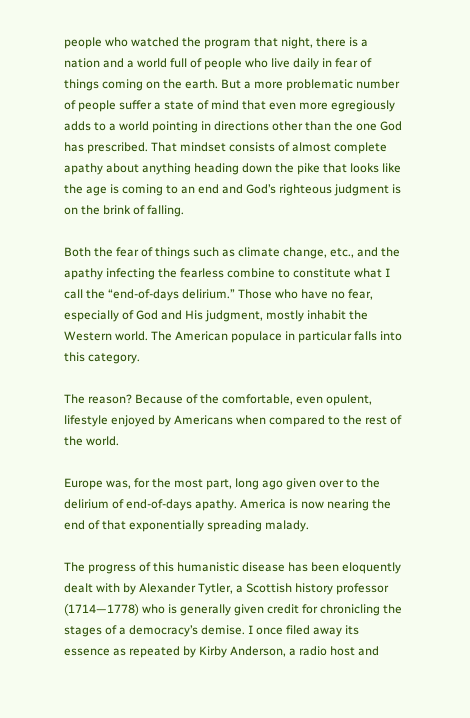people who watched the program that night, there is a nation and a world full of people who live daily in fear of things coming on the earth. But a more problematic number of people suffer a state of mind that even more egregiously adds to a world pointing in directions other than the one God has prescribed. That mindset consists of almost complete apathy about anything heading down the pike that looks like the age is coming to an end and God’s righteous judgment is on the brink of falling.

Both the fear of things such as climate change, etc., and the apathy infecting the fearless combine to constitute what I call the “end-of-days delirium.” Those who have no fear, especially of God and His judgment, mostly inhabit the Western world. The American populace in particular falls into this category.

The reason? Because of the comfortable, even opulent, lifestyle enjoyed by Americans when compared to the rest of the world.

Europe was, for the most part, long ago given over to the delirium of end-of-days apathy. America is now nearing the end of that exponentially spreading malady.

The progress of this humanistic disease has been eloquently dealt with by Alexander Tytler, a Scottish history professor (1714—1778) who is generally given credit for chronicling the stages of a democracy’s demise. I once filed away its essence as repeated by Kirby Anderson, a radio host and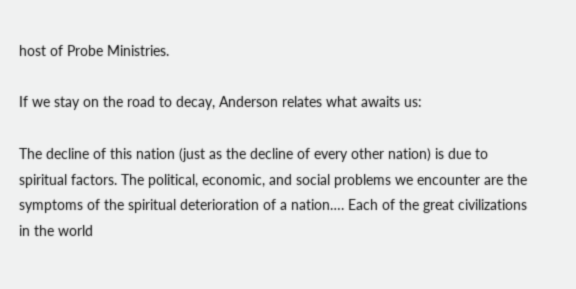host of Probe Ministries.

If we stay on the road to decay, Anderson relates what awaits us:

The decline of this nation (just as the decline of every other nation) is due to spiritual factors. The political, economic, and social problems we encounter are the symptoms of the spiritual deterioration of a nation…. Each of the great civilizations in the world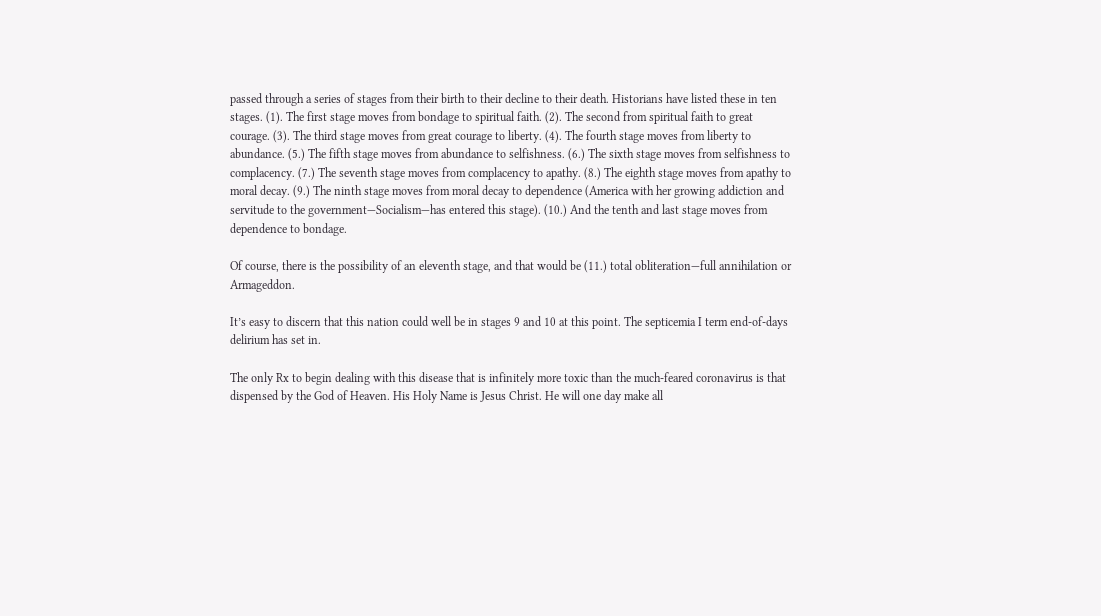passed through a series of stages from their birth to their decline to their death. Historians have listed these in ten stages. (1). The first stage moves from bondage to spiritual faith. (2). The second from spiritual faith to great courage. (3). The third stage moves from great courage to liberty. (4). The fourth stage moves from liberty to abundance. (5.) The fifth stage moves from abundance to selfishness. (6.) The sixth stage moves from selfishness to complacency. (7.) The seventh stage moves from complacency to apathy. (8.) The eighth stage moves from apathy to moral decay. (9.) The ninth stage moves from moral decay to dependence (America with her growing addiction and servitude to the government—Socialism—has entered this stage). (10.) And the tenth and last stage moves from dependence to bondage.

Of course, there is the possibility of an eleventh stage, and that would be (11.) total obliteration—full annihilation or Armageddon.

It’s easy to discern that this nation could well be in stages 9 and 10 at this point. The septicemia I term end-of-days delirium has set in.

The only Rx to begin dealing with this disease that is infinitely more toxic than the much-feared coronavirus is that dispensed by the God of Heaven. His Holy Name is Jesus Christ. He will one day make all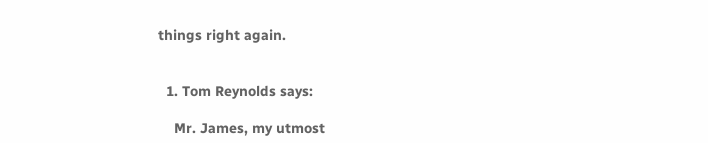things right again.


  1. Tom Reynolds says:

    Mr. James, my utmost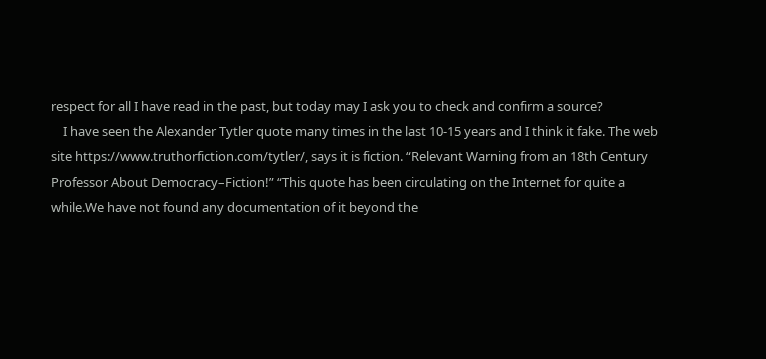respect for all I have read in the past, but today may I ask you to check and confirm a source?
    I have seen the Alexander Tytler quote many times in the last 10-15 years and I think it fake. The web site https://www.truthorfiction.com/tytler/, says it is fiction. “Relevant Warning from an 18th Century Professor About Democracy–Fiction!” “This quote has been circulating on the Internet for quite a while.We have not found any documentation of it beyond the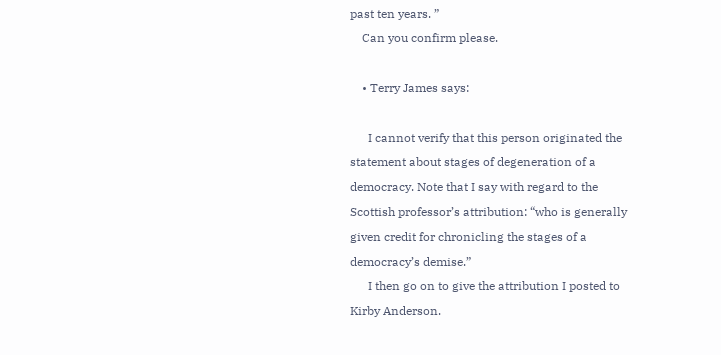past ten years. ”
    Can you confirm please.

    • Terry James says:

      I cannot verify that this person originated the statement about stages of degeneration of a democracy. Note that I say with regard to the Scottish professor’s attribution: “who is generally given credit for chronicling the stages of a democracy’s demise.”
      I then go on to give the attribution I posted to Kirby Anderson.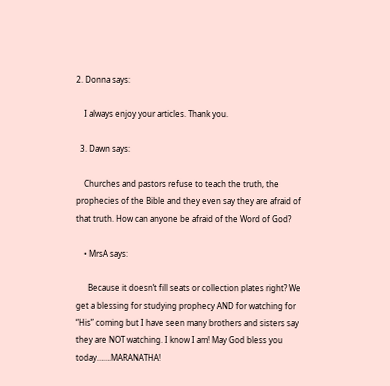2. Donna says:

    I always enjoy your articles. Thank you.

  3. Dawn says:

    Churches and pastors refuse to teach the truth, the prophecies of the Bible and they even say they are afraid of that truth. How can anyone be afraid of the Word of God?

    • MrsA says:

      Because it doesn’t fill seats or collection plates right? We get a blessing for studying prophecy AND for watching for “His” coming but I have seen many brothers and sisters say they are NOT watching. I know I am! May God bless you today…….MARANATHA!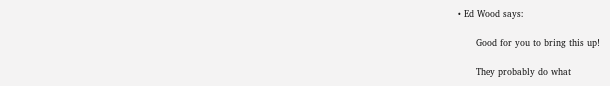• Ed Wood says:

      Good for you to bring this up!

      They probably do what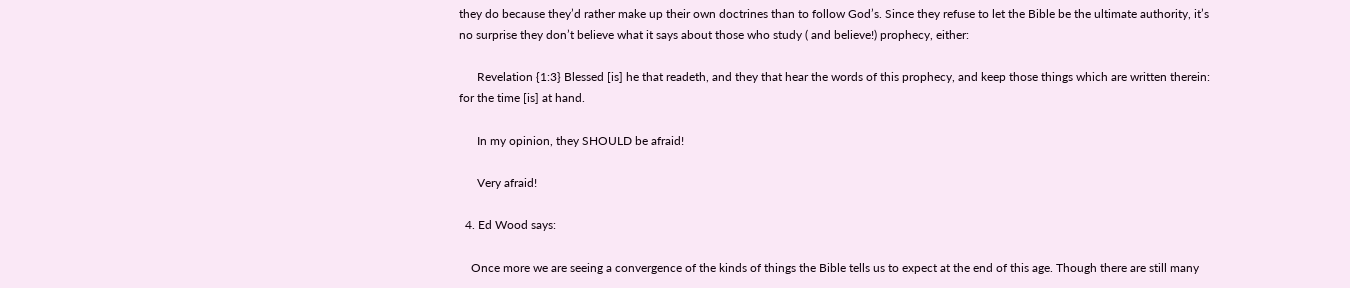they do because they’d rather make up their own doctrines than to follow God’s. Since they refuse to let the Bible be the ultimate authority, it’s no surprise they don’t believe what it says about those who study ( and believe!) prophecy, either:

      Revelation {1:3} Blessed [is] he that readeth, and they that hear the words of this prophecy, and keep those things which are written therein: for the time [is] at hand.

      In my opinion, they SHOULD be afraid!

      Very afraid!

  4. Ed Wood says:

    Once more we are seeing a convergence of the kinds of things the Bible tells us to expect at the end of this age. Though there are still many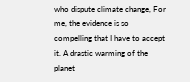who dispute climate change, For me, the evidence is so compelling that I have to accept it. A drastic warming of the planet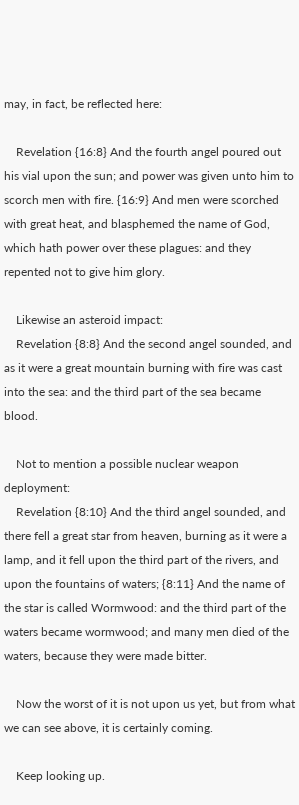may, in fact, be reflected here:

    Revelation {16:8} And the fourth angel poured out his vial upon the sun; and power was given unto him to scorch men with fire. {16:9} And men were scorched with great heat, and blasphemed the name of God, which hath power over these plagues: and they repented not to give him glory.

    Likewise an asteroid impact:
    Revelation {8:8} And the second angel sounded, and as it were a great mountain burning with fire was cast into the sea: and the third part of the sea became blood.

    Not to mention a possible nuclear weapon deployment:
    Revelation {8:10} And the third angel sounded, and there fell a great star from heaven, burning as it were a lamp, and it fell upon the third part of the rivers, and upon the fountains of waters; {8:11} And the name of the star is called Wormwood: and the third part of the waters became wormwood; and many men died of the waters, because they were made bitter.

    Now the worst of it is not upon us yet, but from what we can see above, it is certainly coming.

    Keep looking up.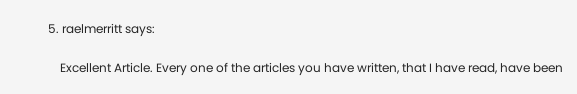5. raelmerritt says:

    Excellent Article. Every one of the articles you have written, that I have read, have been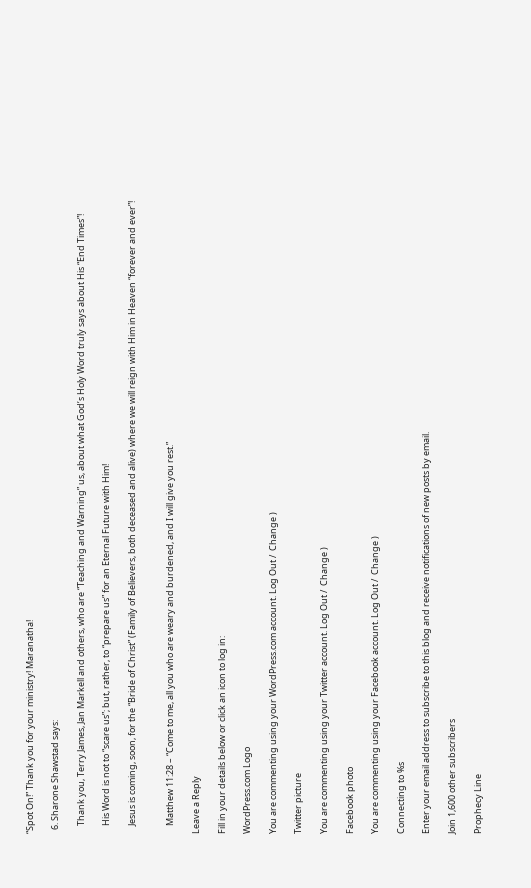“Spot On!” Thank you for your ministry! Maranatha!

  6. Sharone Shawstad says:

    Thank you, Terry James, Jan Markell and others, who are “Teaching and Warning” us, about what God’s Holy Word truly says about His “End Times”!

    His Word is not to “scare us”; but, rather, to “prepare us” for an Eternal Future with Him!

    Jesus is coming, soon, for the “Bride of Christ” (Family of Believers, both deceased and alive) where we will reign with Him in Heaven “forever and ever”!


    Matthew 11:28 – “Come to me, all you who are weary and burdened, and I will give you rest.”

Leave a Reply

Fill in your details below or click an icon to log in:

WordPress.com Logo

You are commenting using your WordPress.com account. Log Out /  Change )

Twitter picture

You are commenting using your Twitter account. Log Out /  Change )

Facebook photo

You are commenting using your Facebook account. Log Out /  Change )

Connecting to %s

Enter your email address to subscribe to this blog and receive notifications of new posts by email.

Join 1,600 other subscribers

Prophecy Line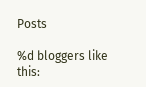Posts

%d bloggers like this: